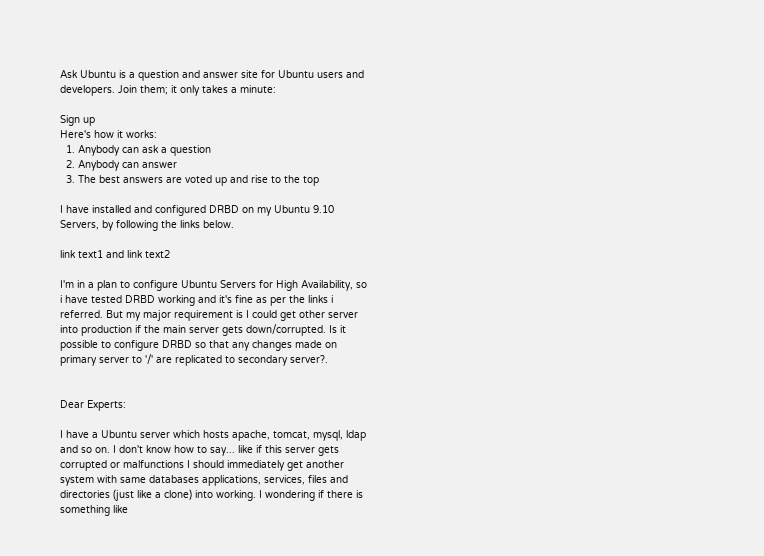Ask Ubuntu is a question and answer site for Ubuntu users and developers. Join them; it only takes a minute:

Sign up
Here's how it works:
  1. Anybody can ask a question
  2. Anybody can answer
  3. The best answers are voted up and rise to the top

I have installed and configured DRBD on my Ubuntu 9.10 Servers, by following the links below.

link text1 and link text2

I'm in a plan to configure Ubuntu Servers for High Availability, so i have tested DRBD working and it's fine as per the links i referred. But my major requirement is I could get other server into production if the main server gets down/corrupted. Is it possible to configure DRBD so that any changes made on primary server to '/' are replicated to secondary server?.


Dear Experts:

I have a Ubuntu server which hosts apache, tomcat, mysql, ldap and so on. I don't know how to say... like if this server gets corrupted or malfunctions I should immediately get another system with same databases applications, services, files and directories (just like a clone) into working. I wondering if there is something like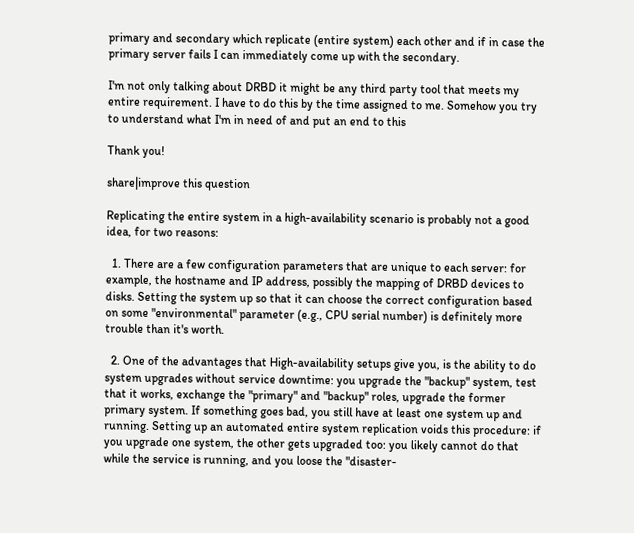primary and secondary which replicate (entire system) each other and if in case the primary server fails I can immediately come up with the secondary.

I'm not only talking about DRBD it might be any third party tool that meets my entire requirement. I have to do this by the time assigned to me. Somehow you try to understand what I'm in need of and put an end to this

Thank you!

share|improve this question

Replicating the entire system in a high-availability scenario is probably not a good idea, for two reasons:

  1. There are a few configuration parameters that are unique to each server: for example, the hostname and IP address, possibly the mapping of DRBD devices to disks. Setting the system up so that it can choose the correct configuration based on some "environmental" parameter (e.g., CPU serial number) is definitely more trouble than it's worth.

  2. One of the advantages that High-availability setups give you, is the ability to do system upgrades without service downtime: you upgrade the "backup" system, test that it works, exchange the "primary" and "backup" roles, upgrade the former primary system. If something goes bad, you still have at least one system up and running. Setting up an automated entire system replication voids this procedure: if you upgrade one system, the other gets upgraded too: you likely cannot do that while the service is running, and you loose the "disaster-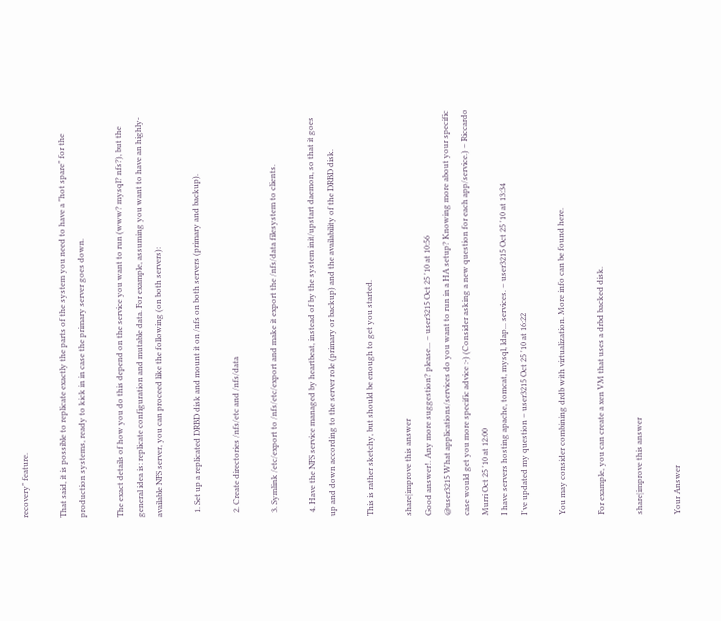recovery" feature.

That said, it is possible to replicate exactly the parts of the system you need to have a "hot spare" for the production systems, ready to kick in in case the primary server goes down.

The exact details of how you do this depend on the service you want to run (www? mysql? nfs?), but the general idea is: replicate configuration and mutable data. For example, assuming you want to have an highly-available NFS server, you can proceed like the following (on both servers):

  1. Set up a replicated DRBD disk and mount it on /nfs on both servers (primary and backup).

  2. Create directories /nfs/etc and /nfs/data

  3. Symlink /etc/export to /nfs/etc/export and make it export the /nfs/data filesystem to clients.

  4. Have the NFS service managed by heartbeat, instead of by the system init/upstart daemon, so that it goes up and down according to the server role (primary or backup) and the availability of the DRBD disk.

This is rather sketchy, but should be enough to get you started.

share|improve this answer
Good answer!. Any more suggestion? please... – user3215 Oct 25 '10 at 10:56
@user3215 What applications/services do you want to run in a HA setup? Knowing more about your specific case would get you more specific advice :-) (Consider asking a new question for each app/service.) – Riccardo Murri Oct 25 '10 at 12:00
I have servers hosting apache, tomcat, mysql, ldap... services. – user3215 Oct 25 '10 at 13:34
I've updated my question – user3215 Oct 25 '10 at 16:22

You may consider combining drdb with virtualization. More info can be found here.

For example, you can create a xen VM that uses a drbd backed disk.

share|improve this answer

Your Answer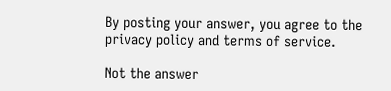By posting your answer, you agree to the privacy policy and terms of service.

Not the answer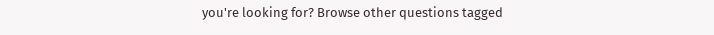you're looking for? Browse other questions tagged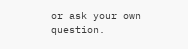or ask your own question.